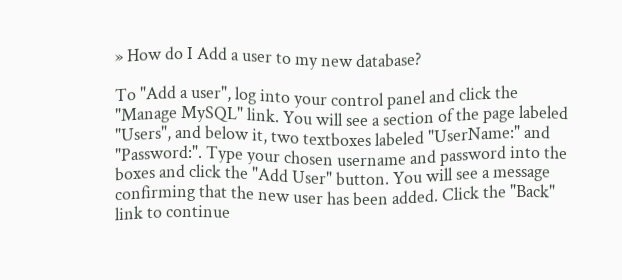» How do I Add a user to my new database?

To "Add a user", log into your control panel and click the "Manage MySQL" link. You will see a section of the page labeled "Users", and below it, two textboxes labeled "UserName:" and "Password:". Type your chosen username and password into the boxes and click the "Add User" button. You will see a message confirming that the new user has been added. Click the "Back" link to continue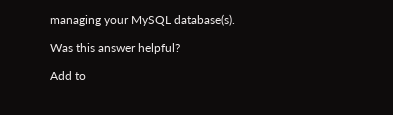managing your MySQL database(s).

Was this answer helpful?

Add to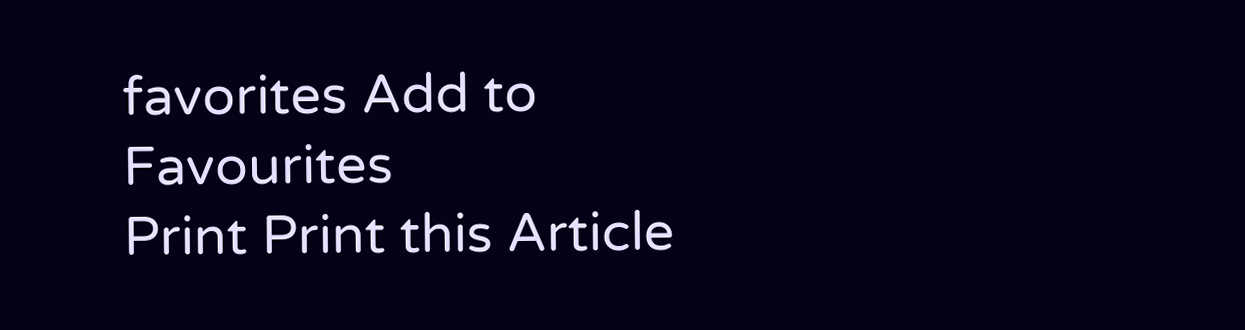favorites Add to Favourites
Print Print this Article